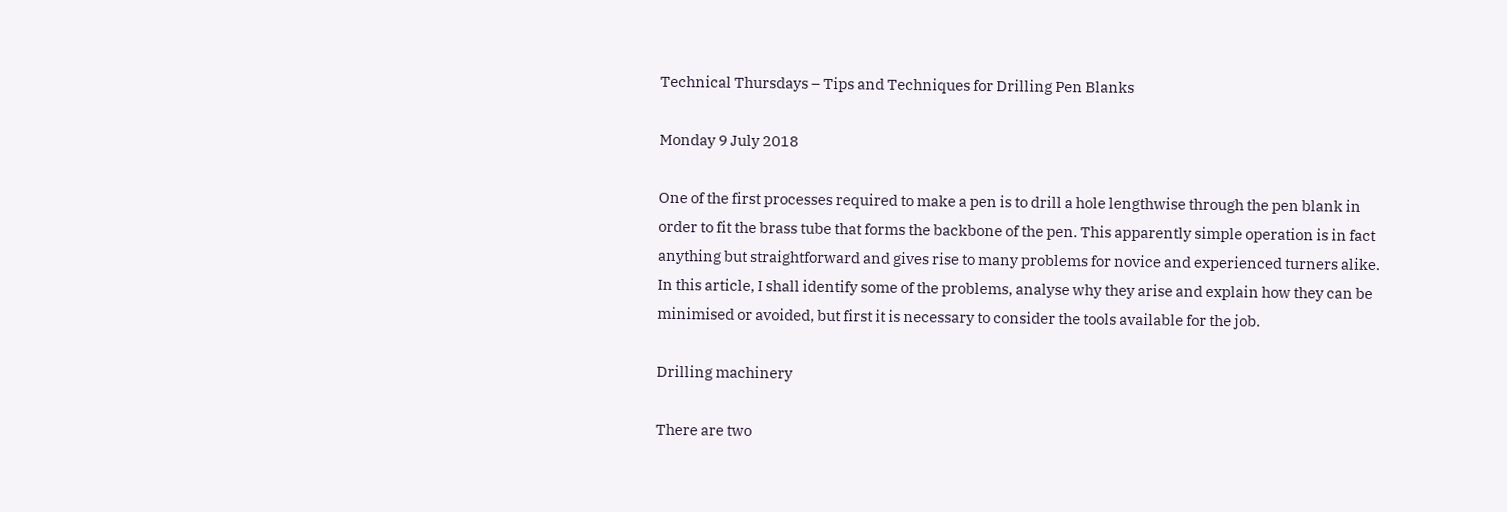Technical Thursdays – Tips and Techniques for Drilling Pen Blanks

Monday 9 July 2018

One of the first processes required to make a pen is to drill a hole lengthwise through the pen blank in order to fit the brass tube that forms the backbone of the pen. This apparently simple operation is in fact anything but straightforward and gives rise to many problems for novice and experienced turners alike. In this article, I shall identify some of the problems, analyse why they arise and explain how they can be minimised or avoided, but first it is necessary to consider the tools available for the job.

Drilling machinery

There are two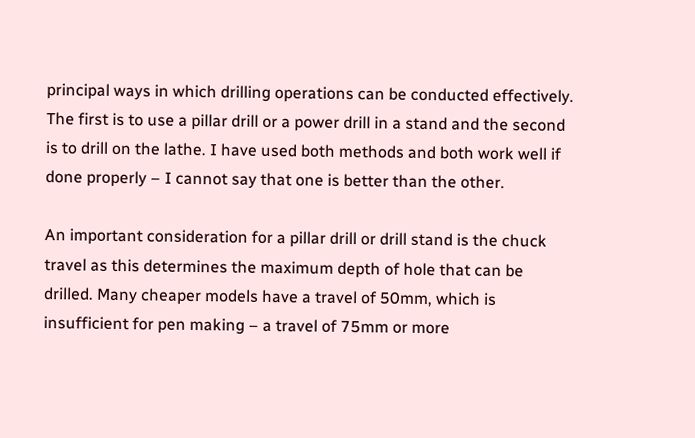principal ways in which drilling operations can be conducted effectively. The first is to use a pillar drill or a power drill in a stand and the second is to drill on the lathe. I have used both methods and both work well if done properly – I cannot say that one is better than the other.

An important consideration for a pillar drill or drill stand is the chuck travel as this determines the maximum depth of hole that can be drilled. Many cheaper models have a travel of 50mm, which is insufficient for pen making – a travel of 75mm or more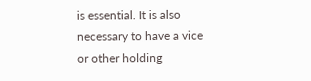is essential. It is also necessary to have a vice or other holding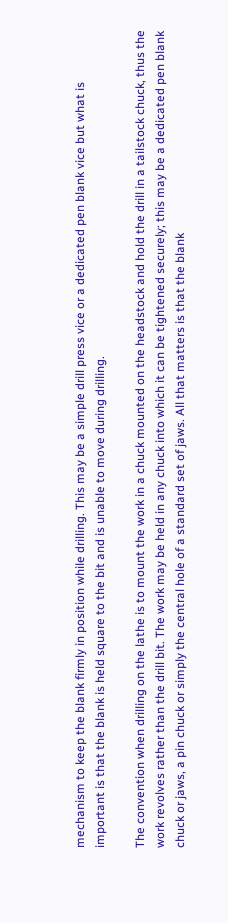mechanism to keep the blank firmly in position while drilling. This may be a simple drill press vice or a dedicated pen blank vice but what is important is that the blank is held square to the bit and is unable to move during drilling.

The convention when drilling on the lathe is to mount the work in a chuck mounted on the headstock and hold the drill in a tailstock chuck, thus the work revolves rather than the drill bit. The work may be held in any chuck into which it can be tightened securely; this may be a dedicated pen blank chuck or jaws, a pin chuck or simply the central hole of a standard set of jaws. All that matters is that the blank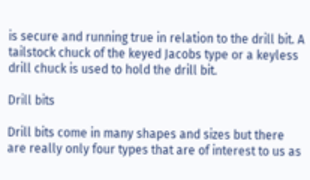is secure and running true in relation to the drill bit. A tailstock chuck of the keyed Jacobs type or a keyless drill chuck is used to hold the drill bit.

Drill bits

Drill bits come in many shapes and sizes but there are really only four types that are of interest to us as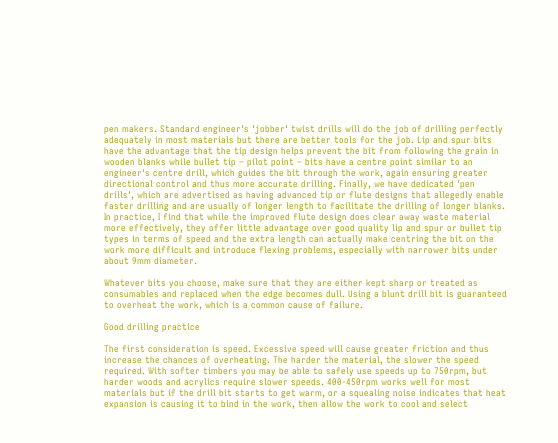pen makers. Standard engineer's 'jobber' twist drills will do the job of drilling perfectly adequately in most materials but there are better tools for the job. Lip and spur bits have the advantage that the tip design helps prevent the bit from following the grain in wooden blanks while bullet tip – pilot point – bits have a centre point similar to an engineer's centre drill, which guides the bit through the work, again ensuring greater directional control and thus more accurate drilling. Finally, we have dedicated 'pen drills', which are advertised as having advanced tip or flute designs that allegedly enable faster drilling and are usually of longer length to facilitate the drilling of longer blanks. In practice, I find that while the improved flute design does clear away waste material more effectively, they offer little advantage over good quality lip and spur or bullet tip types in terms of speed and the extra length can actually make centring the bit on the work more difficult and introduce flexing problems, especially with narrower bits under about 9mm diameter.

Whatever bits you choose, make sure that they are either kept sharp or treated as consumables and replaced when the edge becomes dull. Using a blunt drill bit is guaranteed to overheat the work, which is a common cause of failure.

Good drilling practice

The first consideration is speed. Excessive speed will cause greater friction and thus increase the chances of overheating. The harder the material, the slower the speed required. With softer timbers you may be able to safely use speeds up to 750rpm, but harder woods and acrylics require slower speeds. 400-450rpm works well for most materials but if the drill bit starts to get warm, or a squealing noise indicates that heat expansion is causing it to bind in the work, then allow the work to cool and select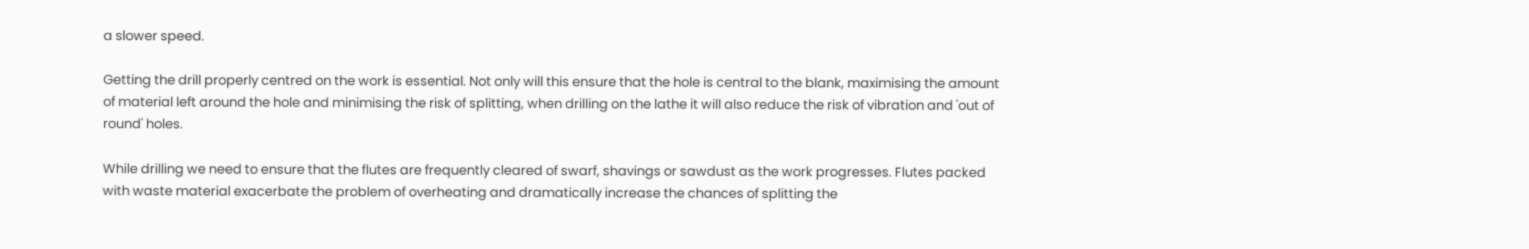a slower speed.

Getting the drill properly centred on the work is essential. Not only will this ensure that the hole is central to the blank, maximising the amount of material left around the hole and minimising the risk of splitting, when drilling on the lathe it will also reduce the risk of vibration and 'out of round' holes.

While drilling we need to ensure that the flutes are frequently cleared of swarf, shavings or sawdust as the work progresses. Flutes packed with waste material exacerbate the problem of overheating and dramatically increase the chances of splitting the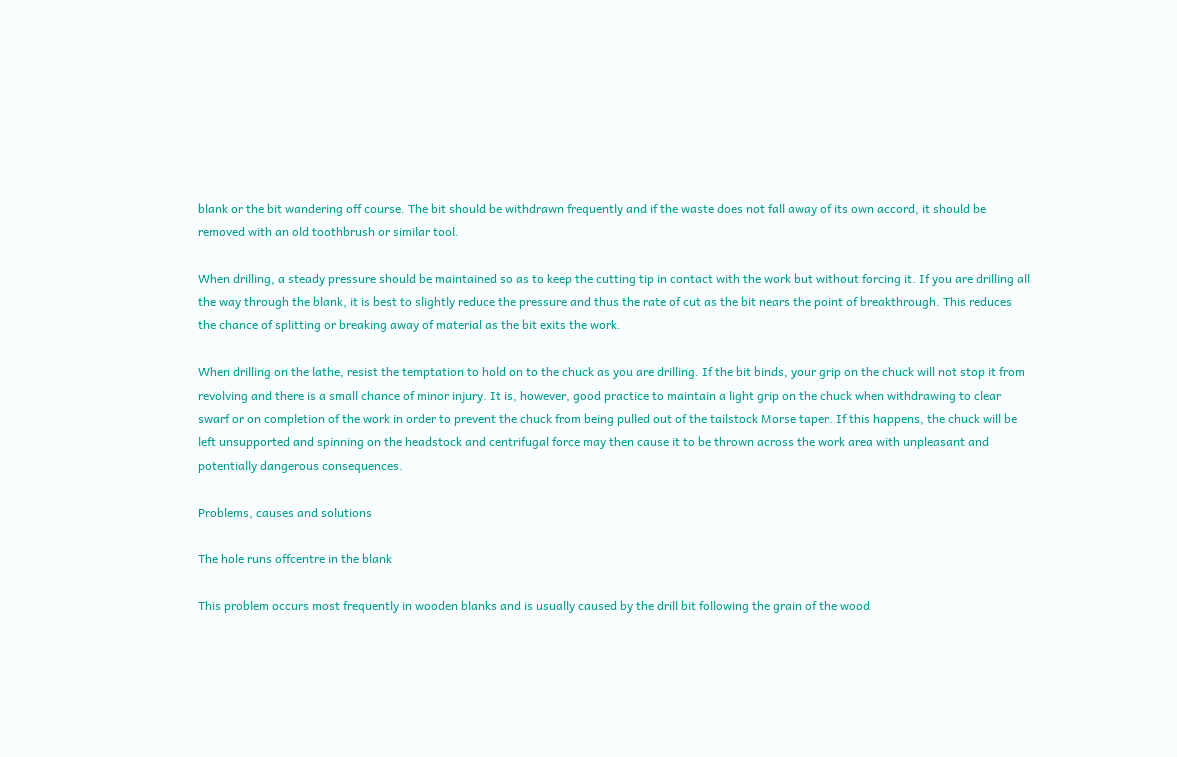blank or the bit wandering off course. The bit should be withdrawn frequently and if the waste does not fall away of its own accord, it should be removed with an old toothbrush or similar tool.

When drilling, a steady pressure should be maintained so as to keep the cutting tip in contact with the work but without forcing it. If you are drilling all the way through the blank, it is best to slightly reduce the pressure and thus the rate of cut as the bit nears the point of breakthrough. This reduces the chance of splitting or breaking away of material as the bit exits the work.

When drilling on the lathe, resist the temptation to hold on to the chuck as you are drilling. If the bit binds, your grip on the chuck will not stop it from revolving and there is a small chance of minor injury. It is, however, good practice to maintain a light grip on the chuck when withdrawing to clear swarf or on completion of the work in order to prevent the chuck from being pulled out of the tailstock Morse taper. If this happens, the chuck will be left unsupported and spinning on the headstock and centrifugal force may then cause it to be thrown across the work area with unpleasant and potentially dangerous consequences.

Problems, causes and solutions

The hole runs offcentre in the blank

This problem occurs most frequently in wooden blanks and is usually caused by the drill bit following the grain of the wood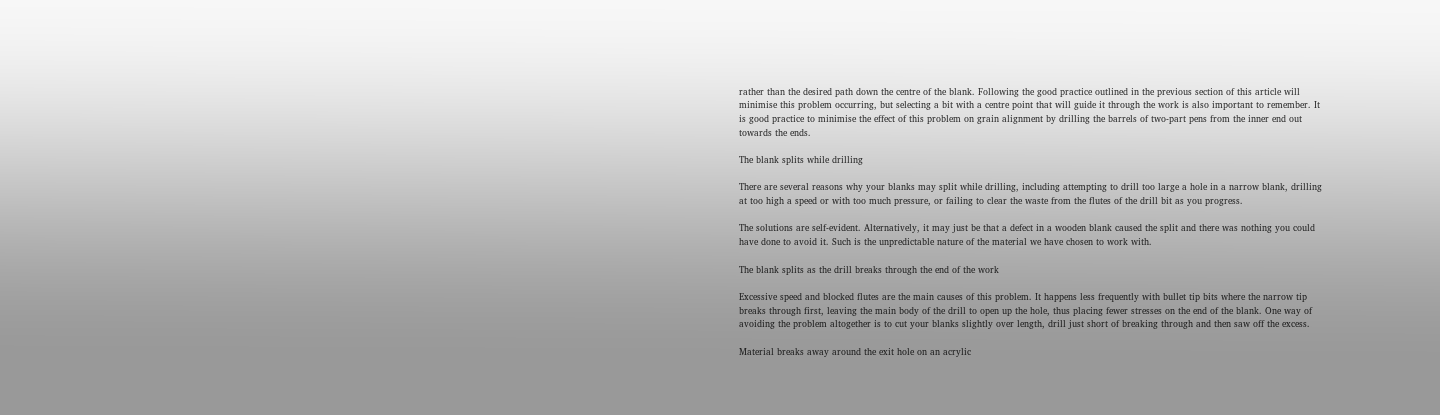rather than the desired path down the centre of the blank. Following the good practice outlined in the previous section of this article will minimise this problem occurring, but selecting a bit with a centre point that will guide it through the work is also important to remember. It is good practice to minimise the effect of this problem on grain alignment by drilling the barrels of two-part pens from the inner end out towards the ends.

The blank splits while drilling

There are several reasons why your blanks may split while drilling, including attempting to drill too large a hole in a narrow blank, drilling at too high a speed or with too much pressure, or failing to clear the waste from the flutes of the drill bit as you progress.

The solutions are self-evident. Alternatively, it may just be that a defect in a wooden blank caused the split and there was nothing you could have done to avoid it. Such is the unpredictable nature of the material we have chosen to work with.

The blank splits as the drill breaks through the end of the work

Excessive speed and blocked flutes are the main causes of this problem. It happens less frequently with bullet tip bits where the narrow tip breaks through first, leaving the main body of the drill to open up the hole, thus placing fewer stresses on the end of the blank. One way of avoiding the problem altogether is to cut your blanks slightly over length, drill just short of breaking through and then saw off the excess.

Material breaks away around the exit hole on an acrylic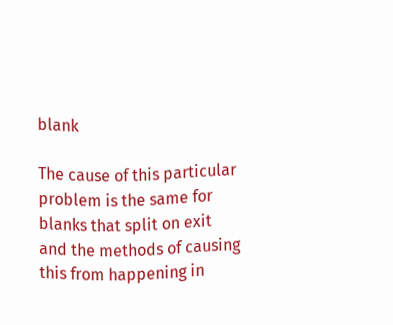blank

The cause of this particular problem is the same for blanks that split on exit and the methods of causing this from happening in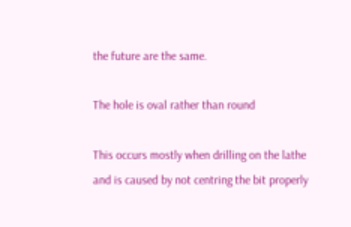the future are the same.

The hole is oval rather than round

This occurs mostly when drilling on the lathe and is caused by not centring the bit properly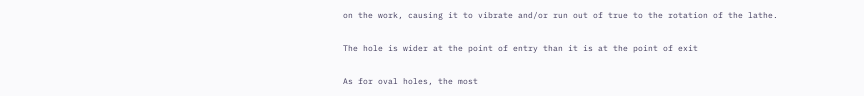on the work, causing it to vibrate and/or run out of true to the rotation of the lathe.

The hole is wider at the point of entry than it is at the point of exit

As for oval holes, the most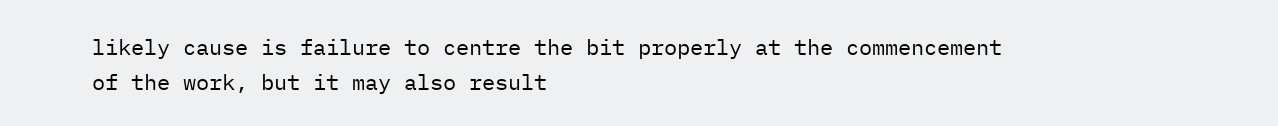likely cause is failure to centre the bit properly at the commencement of the work, but it may also result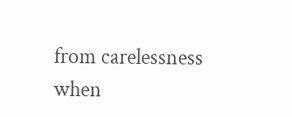from carelessness when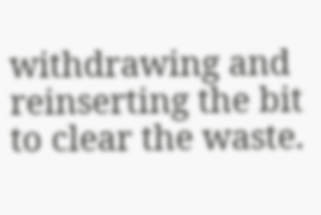withdrawing and reinserting the bit to clear the waste.